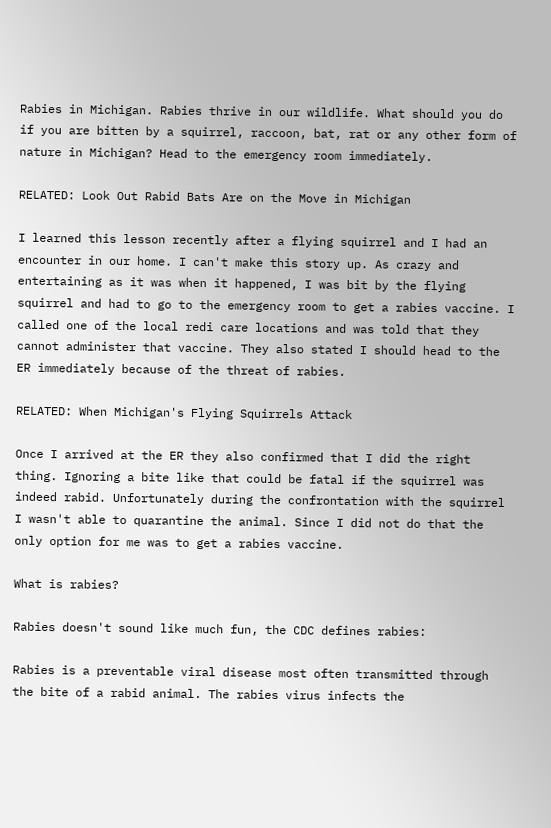Rabies in Michigan. Rabies thrive in our wildlife. What should you do if you are bitten by a squirrel, raccoon, bat, rat or any other form of nature in Michigan? Head to the emergency room immediately.

RELATED: Look Out Rabid Bats Are on the Move in Michigan

I learned this lesson recently after a flying squirrel and I had an encounter in our home. I can't make this story up. As crazy and entertaining as it was when it happened, I was bit by the flying squirrel and had to go to the emergency room to get a rabies vaccine. I called one of the local redi care locations and was told that they cannot administer that vaccine. They also stated I should head to the ER immediately because of the threat of rabies.

RELATED: When Michigan's Flying Squirrels Attack

Once I arrived at the ER they also confirmed that I did the right thing. Ignoring a bite like that could be fatal if the squirrel was indeed rabid. Unfortunately during the confrontation with the squirrel I wasn't able to quarantine the animal. Since I did not do that the only option for me was to get a rabies vaccine.

What is rabies?

Rabies doesn't sound like much fun, the CDC defines rabies:

Rabies is a preventable viral disease most often transmitted through the bite of a rabid animal. The rabies virus infects the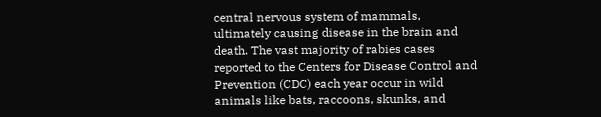central nervous system of mammals, ultimately causing disease in the brain and death. The vast majority of rabies cases reported to the Centers for Disease Control and Prevention (CDC) each year occur in wild animals like bats, raccoons, skunks, and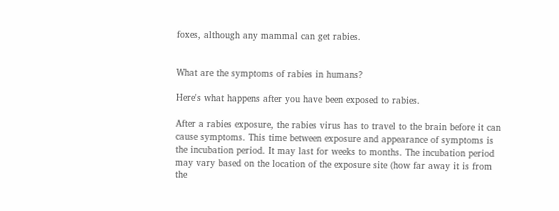foxes, although any mammal can get rabies.


What are the symptoms of rabies in humans?

Here's what happens after you have been exposed to rabies.

After a rabies exposure, the rabies virus has to travel to the brain before it can cause symptoms. This time between exposure and appearance of symptoms is the incubation period. It may last for weeks to months. The incubation period may vary based on the location of the exposure site (how far away it is from the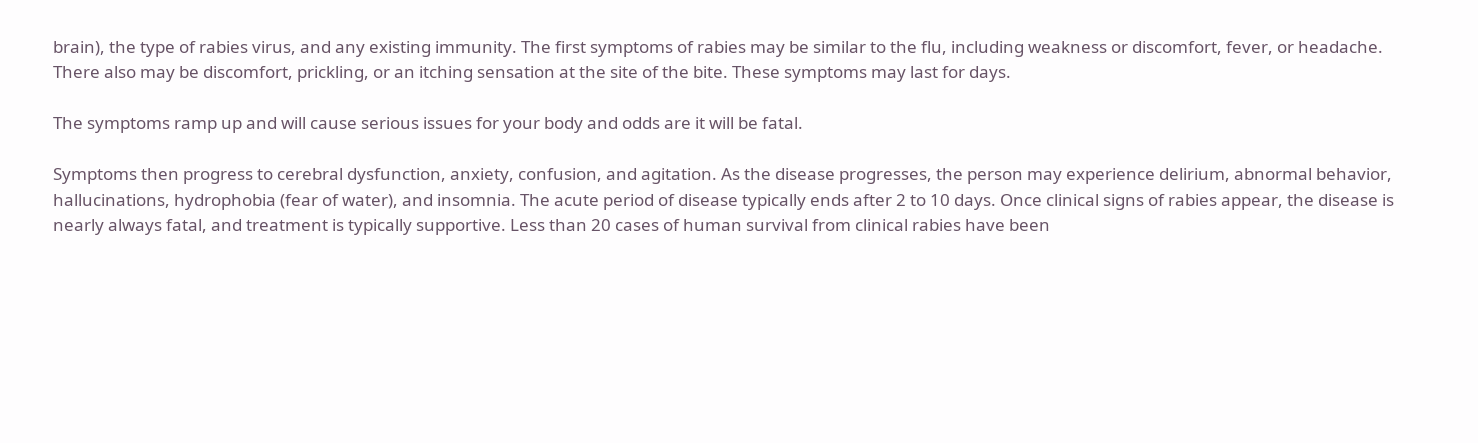brain), the type of rabies virus, and any existing immunity. The first symptoms of rabies may be similar to the flu, including weakness or discomfort, fever, or headache. There also may be discomfort, prickling, or an itching sensation at the site of the bite. These symptoms may last for days.

The symptoms ramp up and will cause serious issues for your body and odds are it will be fatal.

Symptoms then progress to cerebral dysfunction, anxiety, confusion, and agitation. As the disease progresses, the person may experience delirium, abnormal behavior, hallucinations, hydrophobia (fear of water), and insomnia. The acute period of disease typically ends after 2 to 10 days. Once clinical signs of rabies appear, the disease is nearly always fatal, and treatment is typically supportive. Less than 20 cases of human survival from clinical rabies have been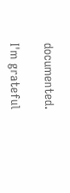documented.

I'm grateful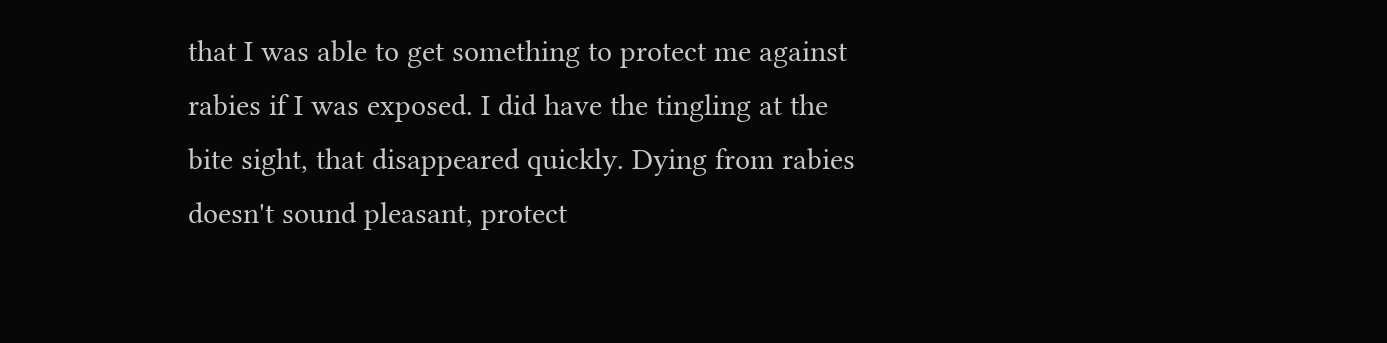that I was able to get something to protect me against rabies if I was exposed. I did have the tingling at the bite sight, that disappeared quickly. Dying from rabies doesn't sound pleasant, protect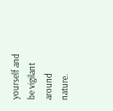yourself and be vigilant around nature.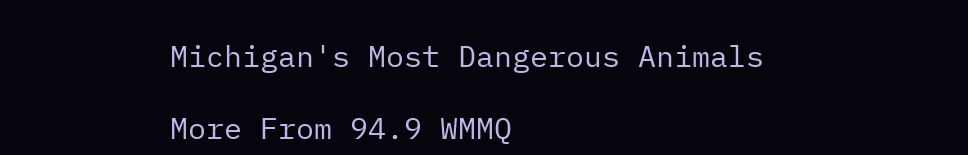Michigan's Most Dangerous Animals

More From 94.9 WMMQ